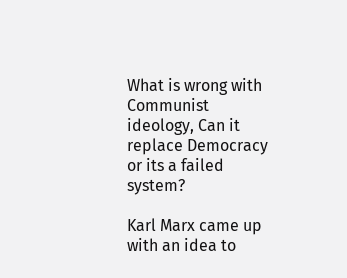What is wrong with Communist ideology, Can it replace Democracy or its a failed system?

Karl Marx came up with an idea to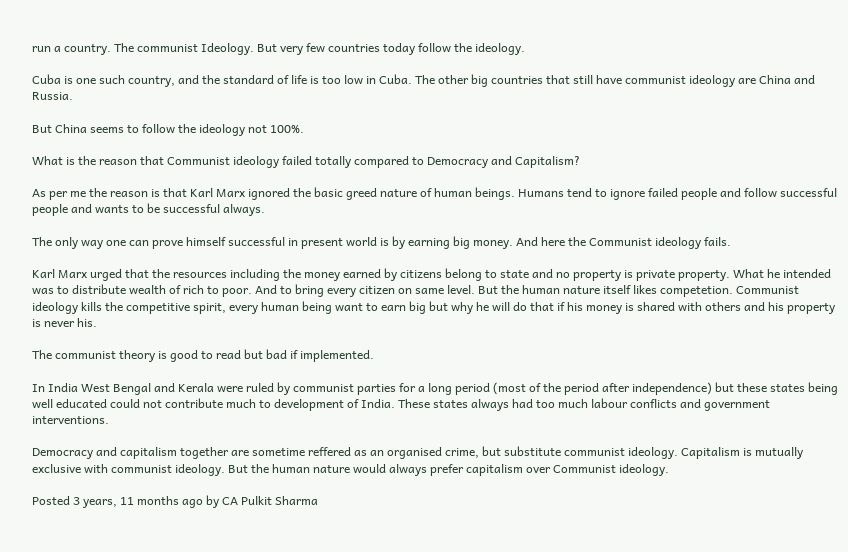run a country. The communist Ideology. But very few countries today follow the ideology.

Cuba is one such country, and the standard of life is too low in Cuba. The other big countries that still have communist ideology are China and Russia.

But China seems to follow the ideology not 100%.

What is the reason that Communist ideology failed totally compared to Democracy and Capitalism?

As per me the reason is that Karl Marx ignored the basic greed nature of human beings. Humans tend to ignore failed people and follow successful people and wants to be successful always.

The only way one can prove himself successful in present world is by earning big money. And here the Communist ideology fails.

Karl Marx urged that the resources including the money earned by citizens belong to state and no property is private property. What he intended was to distribute wealth of rich to poor. And to bring every citizen on same level. But the human nature itself likes competetion. Communist ideology kills the competitive spirit, every human being want to earn big but why he will do that if his money is shared with others and his property is never his.

The communist theory is good to read but bad if implemented.

In India West Bengal and Kerala were ruled by communist parties for a long period (most of the period after independence) but these states being well educated could not contribute much to development of India. These states always had too much labour conflicts and government interventions.

Democracy and capitalism together are sometime reffered as an organised crime, but substitute communist ideology. Capitalism is mutually exclusive with communist ideology. But the human nature would always prefer capitalism over Communist ideology.

Posted 3 years, 11 months ago by CA Pulkit Sharma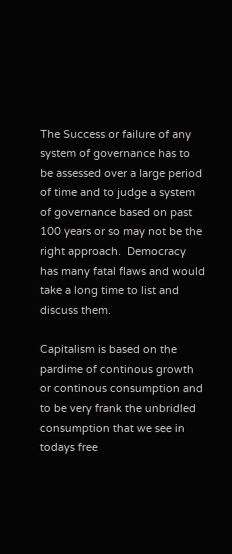The Success or failure of any system of governance has to be assessed over a large period of time and to judge a system of governance based on past 100 years or so may not be the right approach.  Democracy has many fatal flaws and would take a long time to list and discuss them.

Capitalism is based on the pardime of continous growth or continous consumption and to be very frank the unbridled consumption that we see in todays free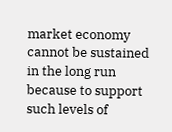market economy cannot be sustained in the long run because to support such levels of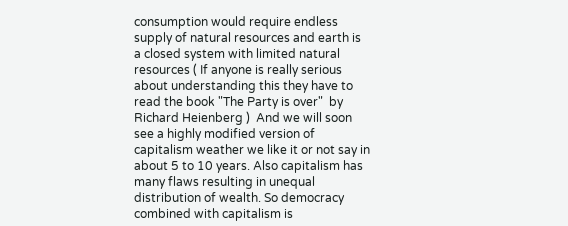consumption would require endless supply of natural resources and earth is a closed system with limited natural resources ( If anyone is really serious about understanding this they have to read the book "The Party is over"  by Richard Heienberg )  And we will soon see a highly modified version of capitalism weather we like it or not say in about 5 to 10 years. Also capitalism has many flaws resulting in unequal distribution of wealth. So democracy combined with capitalism is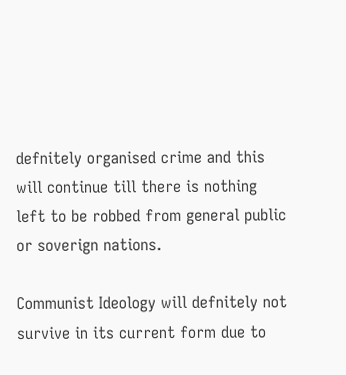defnitely organised crime and this will continue till there is nothing left to be robbed from general public or soverign nations.

Communist Ideology will defnitely not survive in its current form due to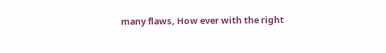many flaws, How ever with the right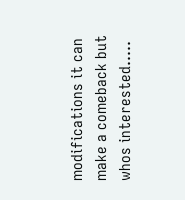modifications it can make a comeback but whos interested.....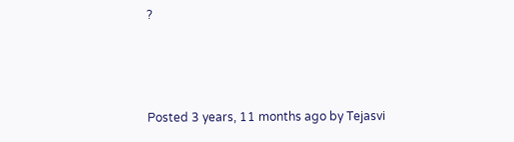?



Posted 3 years, 11 months ago by Tejasvi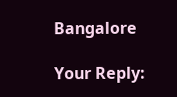Bangalore

Your Reply: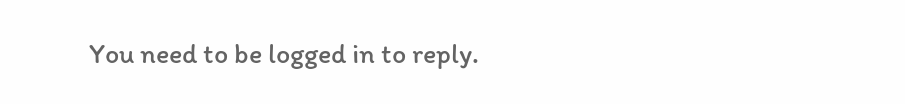You need to be logged in to reply.